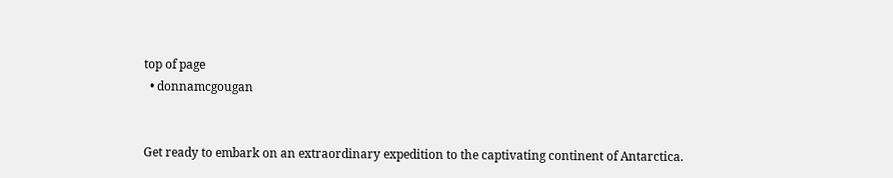top of page
  • donnamcgougan


Get ready to embark on an extraordinary expedition to the captivating continent of Antarctica.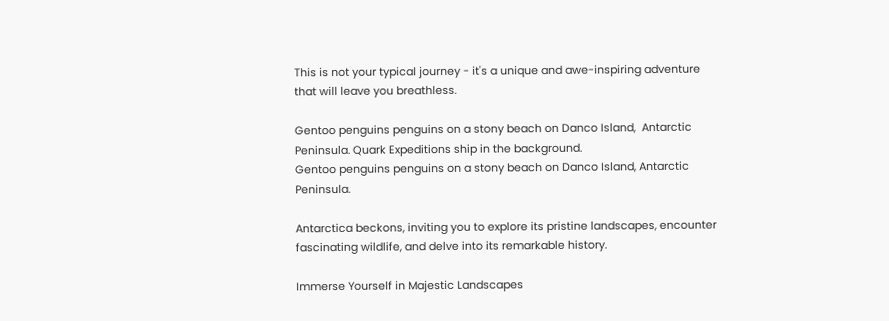This is not your typical journey - it's a unique and awe-inspiring adventure that will leave you breathless.

Gentoo penguins penguins on a stony beach on Danco Island,  Antarctic Peninsula. Quark Expeditions ship in the background.
Gentoo penguins penguins on a stony beach on Danco Island, Antarctic Peninsula.

Antarctica beckons, inviting you to explore its pristine landscapes, encounter fascinating wildlife, and delve into its remarkable history.

Immerse Yourself in Majestic Landscapes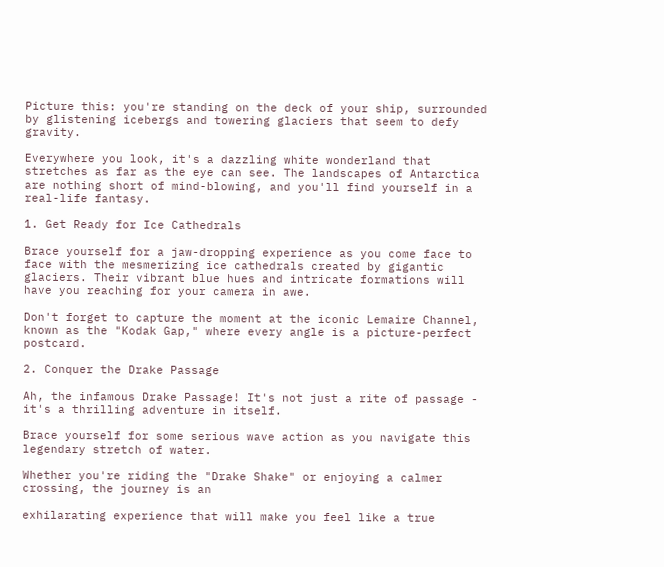Picture this: you're standing on the deck of your ship, surrounded by glistening icebergs and towering glaciers that seem to defy gravity.

Everywhere you look, it's a dazzling white wonderland that stretches as far as the eye can see. The landscapes of Antarctica are nothing short of mind-blowing, and you'll find yourself in a real-life fantasy.

1. Get Ready for Ice Cathedrals

Brace yourself for a jaw-dropping experience as you come face to face with the mesmerizing ice cathedrals created by gigantic glaciers. Their vibrant blue hues and intricate formations will have you reaching for your camera in awe.

Don't forget to capture the moment at the iconic Lemaire Channel, known as the "Kodak Gap," where every angle is a picture-perfect postcard.

2. Conquer the Drake Passage

Ah, the infamous Drake Passage! It's not just a rite of passage - it's a thrilling adventure in itself.

Brace yourself for some serious wave action as you navigate this legendary stretch of water.

Whether you're riding the "Drake Shake" or enjoying a calmer crossing, the journey is an

exhilarating experience that will make you feel like a true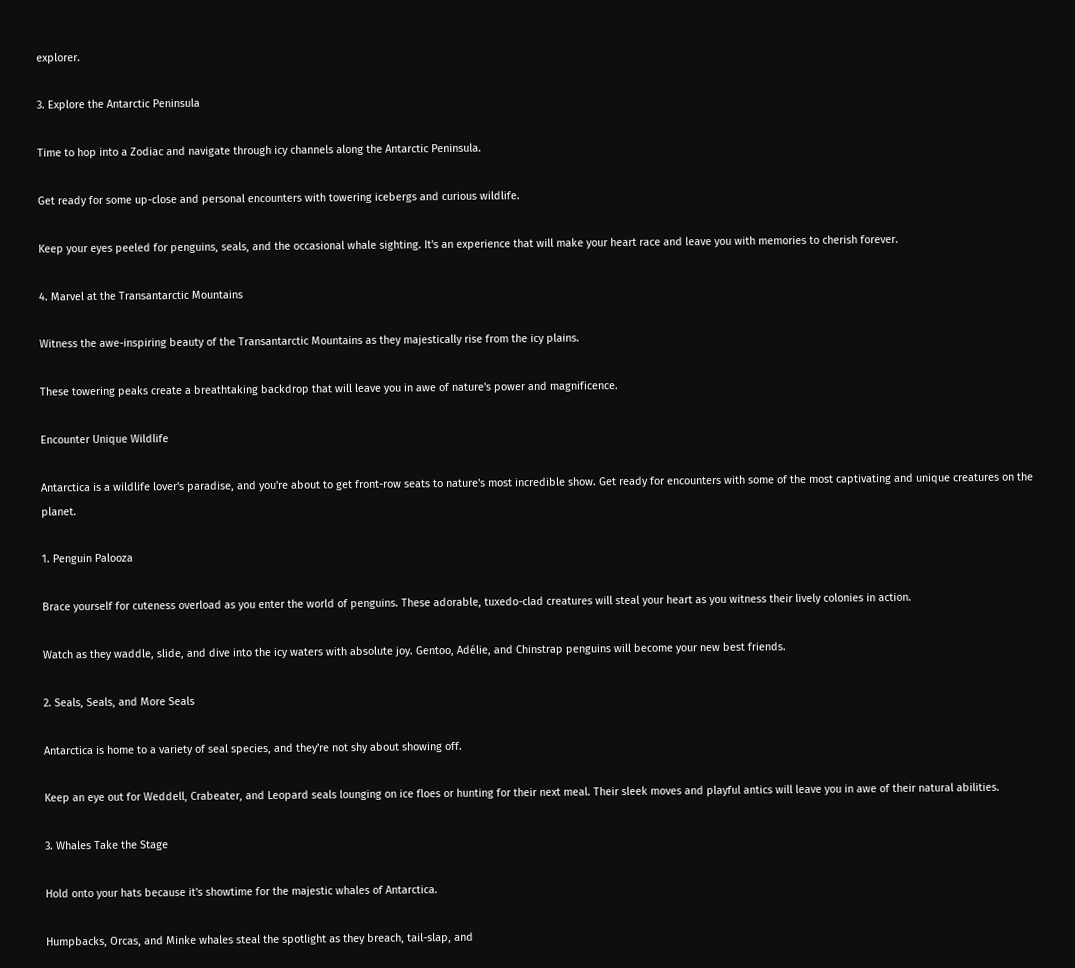explorer.

3. Explore the Antarctic Peninsula

Time to hop into a Zodiac and navigate through icy channels along the Antarctic Peninsula.

Get ready for some up-close and personal encounters with towering icebergs and curious wildlife.

Keep your eyes peeled for penguins, seals, and the occasional whale sighting. It's an experience that will make your heart race and leave you with memories to cherish forever.

4. Marvel at the Transantarctic Mountains

Witness the awe-inspiring beauty of the Transantarctic Mountains as they majestically rise from the icy plains.

These towering peaks create a breathtaking backdrop that will leave you in awe of nature's power and magnificence.

Encounter Unique Wildlife

Antarctica is a wildlife lover's paradise, and you're about to get front-row seats to nature's most incredible show. Get ready for encounters with some of the most captivating and unique creatures on the planet.

1. Penguin Palooza

Brace yourself for cuteness overload as you enter the world of penguins. These adorable, tuxedo-clad creatures will steal your heart as you witness their lively colonies in action.

Watch as they waddle, slide, and dive into the icy waters with absolute joy. Gentoo, Adélie, and Chinstrap penguins will become your new best friends.

2. Seals, Seals, and More Seals

Antarctica is home to a variety of seal species, and they're not shy about showing off.

Keep an eye out for Weddell, Crabeater, and Leopard seals lounging on ice floes or hunting for their next meal. Their sleek moves and playful antics will leave you in awe of their natural abilities.

3. Whales Take the Stage

Hold onto your hats because it's showtime for the majestic whales of Antarctica.

Humpbacks, Orcas, and Minke whales steal the spotlight as they breach, tail-slap, and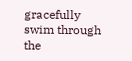gracefully swim through the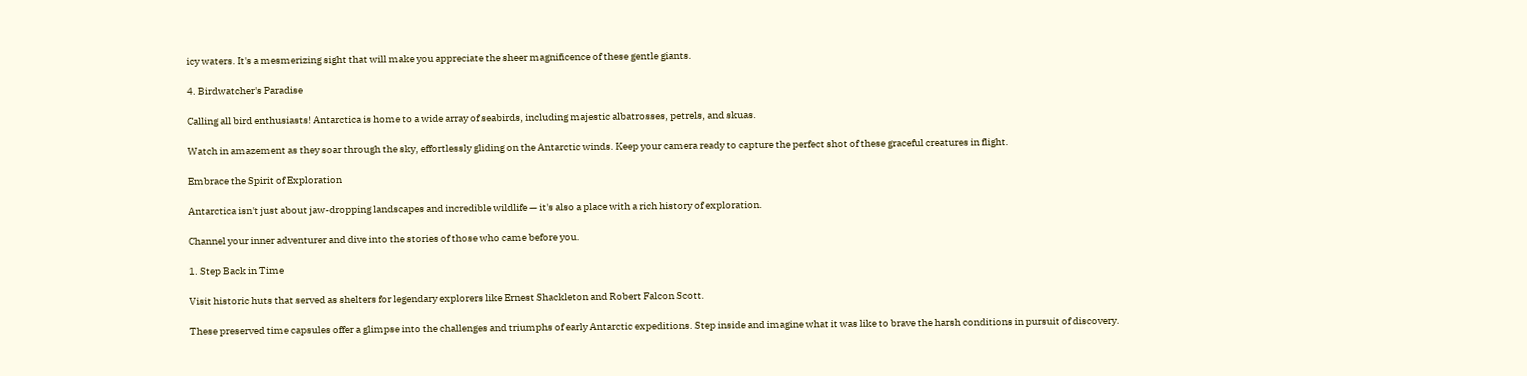icy waters. It's a mesmerizing sight that will make you appreciate the sheer magnificence of these gentle giants.

4. Birdwatcher's Paradise

Calling all bird enthusiasts! Antarctica is home to a wide array of seabirds, including majestic albatrosses, petrels, and skuas.

Watch in amazement as they soar through the sky, effortlessly gliding on the Antarctic winds. Keep your camera ready to capture the perfect shot of these graceful creatures in flight.

Embrace the Spirit of Exploration

Antarctica isn't just about jaw-dropping landscapes and incredible wildlife — it's also a place with a rich history of exploration.

Channel your inner adventurer and dive into the stories of those who came before you.

1. Step Back in Time

Visit historic huts that served as shelters for legendary explorers like Ernest Shackleton and Robert Falcon Scott.

These preserved time capsules offer a glimpse into the challenges and triumphs of early Antarctic expeditions. Step inside and imagine what it was like to brave the harsh conditions in pursuit of discovery.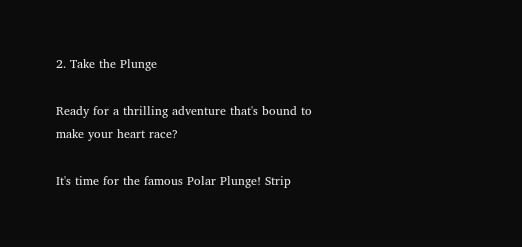2. Take the Plunge

Ready for a thrilling adventure that's bound to make your heart race?

It's time for the famous Polar Plunge! Strip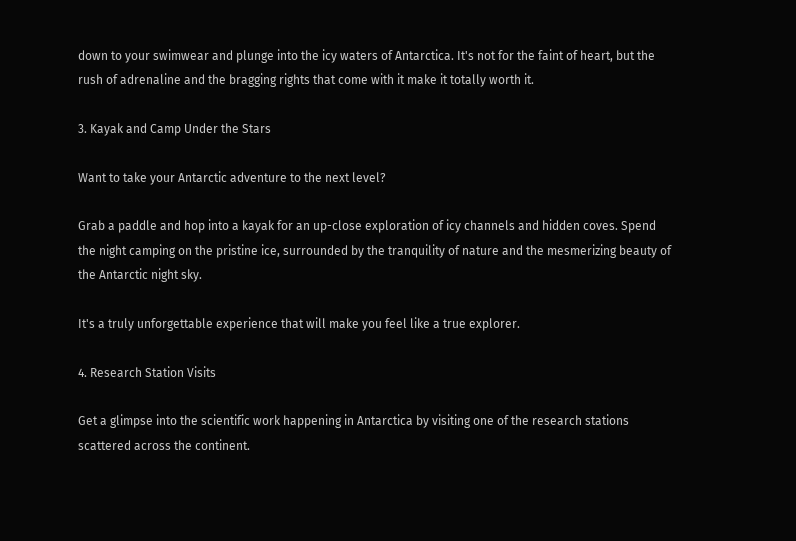down to your swimwear and plunge into the icy waters of Antarctica. It's not for the faint of heart, but the rush of adrenaline and the bragging rights that come with it make it totally worth it.

3. Kayak and Camp Under the Stars

Want to take your Antarctic adventure to the next level?

Grab a paddle and hop into a kayak for an up-close exploration of icy channels and hidden coves. Spend the night camping on the pristine ice, surrounded by the tranquility of nature and the mesmerizing beauty of the Antarctic night sky.

It's a truly unforgettable experience that will make you feel like a true explorer.

4. Research Station Visits

Get a glimpse into the scientific work happening in Antarctica by visiting one of the research stations scattered across the continent.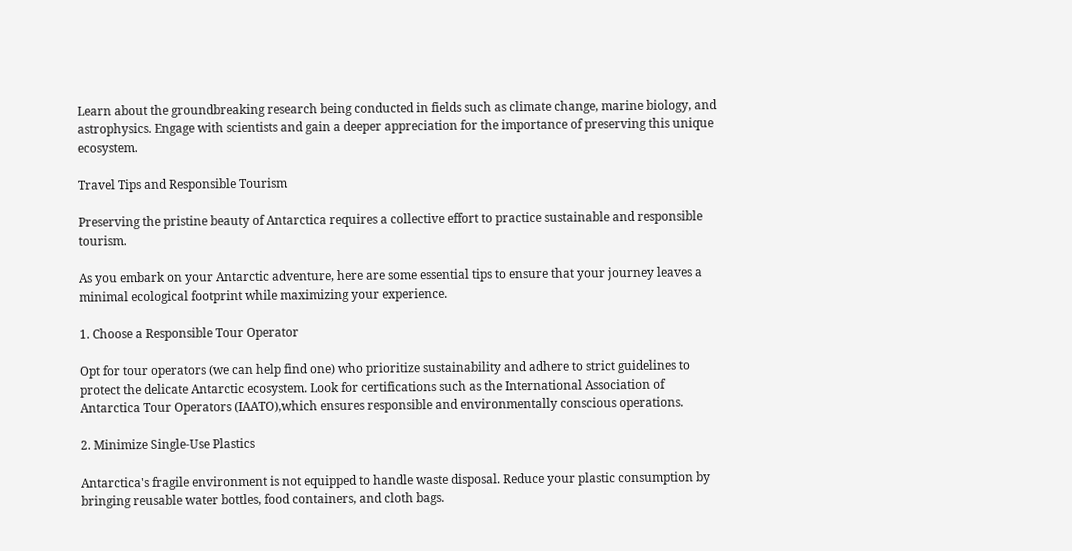Learn about the groundbreaking research being conducted in fields such as climate change, marine biology, and astrophysics. Engage with scientists and gain a deeper appreciation for the importance of preserving this unique ecosystem.

Travel Tips and Responsible Tourism

Preserving the pristine beauty of Antarctica requires a collective effort to practice sustainable and responsible tourism.

As you embark on your Antarctic adventure, here are some essential tips to ensure that your journey leaves a minimal ecological footprint while maximizing your experience.

1. Choose a Responsible Tour Operator

Opt for tour operators (we can help find one) who prioritize sustainability and adhere to strict guidelines to protect the delicate Antarctic ecosystem. Look for certifications such as the International Association of Antarctica Tour Operators (IAATO),which ensures responsible and environmentally conscious operations.

2. Minimize Single-Use Plastics

Antarctica's fragile environment is not equipped to handle waste disposal. Reduce your plastic consumption by bringing reusable water bottles, food containers, and cloth bags.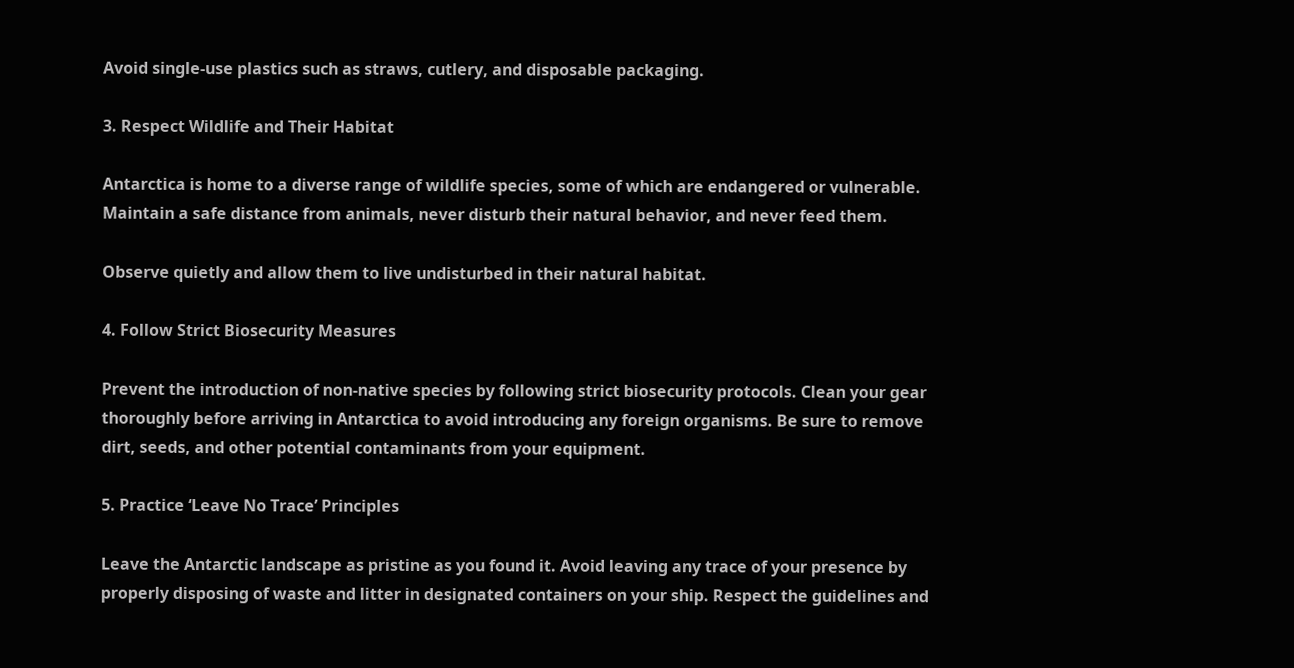Avoid single-use plastics such as straws, cutlery, and disposable packaging.

3. Respect Wildlife and Their Habitat

Antarctica is home to a diverse range of wildlife species, some of which are endangered or vulnerable. Maintain a safe distance from animals, never disturb their natural behavior, and never feed them.

Observe quietly and allow them to live undisturbed in their natural habitat.

4. Follow Strict Biosecurity Measures

Prevent the introduction of non-native species by following strict biosecurity protocols. Clean your gear thoroughly before arriving in Antarctica to avoid introducing any foreign organisms. Be sure to remove dirt, seeds, and other potential contaminants from your equipment.

5. Practice ‘Leave No Trace’ Principles

Leave the Antarctic landscape as pristine as you found it. Avoid leaving any trace of your presence by properly disposing of waste and litter in designated containers on your ship. Respect the guidelines and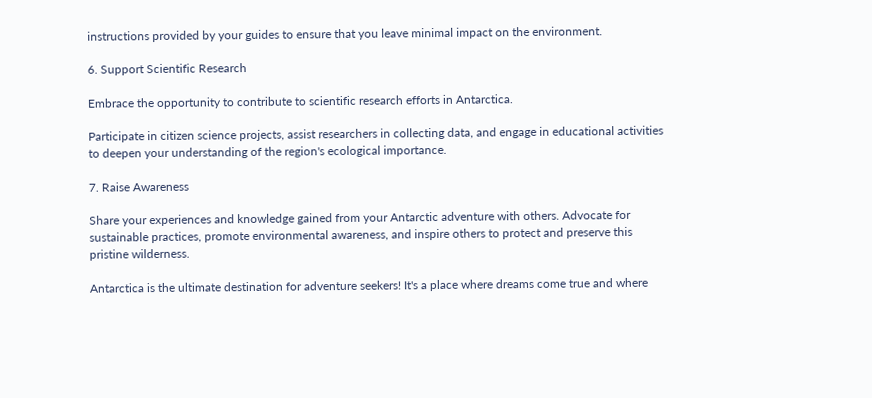instructions provided by your guides to ensure that you leave minimal impact on the environment.

6. Support Scientific Research

Embrace the opportunity to contribute to scientific research efforts in Antarctica.

Participate in citizen science projects, assist researchers in collecting data, and engage in educational activities to deepen your understanding of the region's ecological importance.

7. Raise Awareness

Share your experiences and knowledge gained from your Antarctic adventure with others. Advocate for sustainable practices, promote environmental awareness, and inspire others to protect and preserve this pristine wilderness.

Antarctica is the ultimate destination for adventure seekers! It's a place where dreams come true and where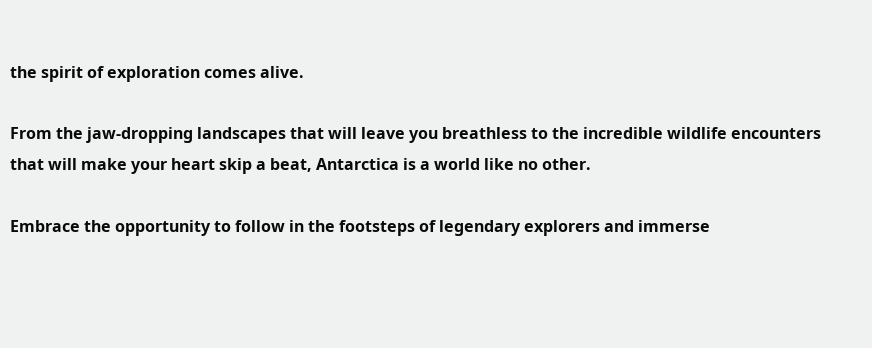the spirit of exploration comes alive.

From the jaw-dropping landscapes that will leave you breathless to the incredible wildlife encounters that will make your heart skip a beat, Antarctica is a world like no other.

Embrace the opportunity to follow in the footsteps of legendary explorers and immerse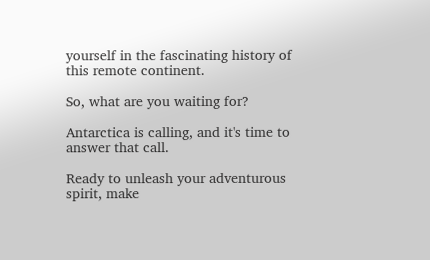yourself in the fascinating history of this remote continent.

So, what are you waiting for?

Antarctica is calling, and it's time to answer that call.

Ready to unleash your adventurous spirit, make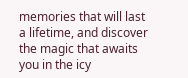memories that will last a lifetime, and discover the magic that awaits you in the icy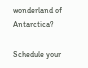wonderland of Antarctica?

Schedule your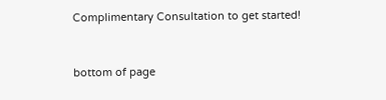Complimentary Consultation to get started!


bottom of page